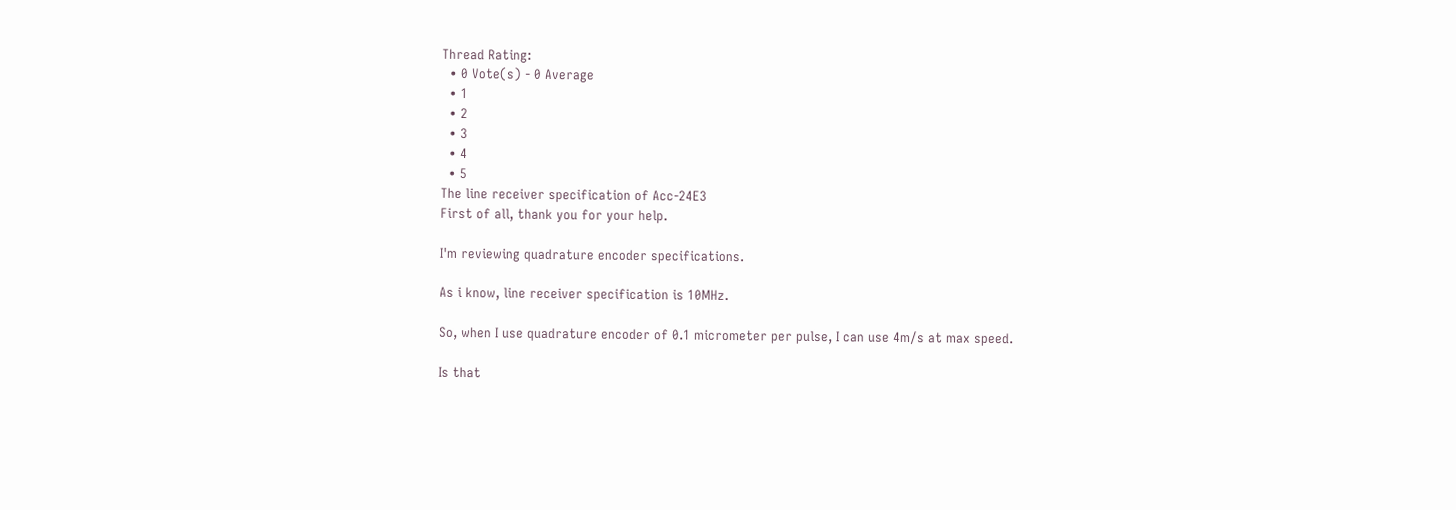Thread Rating:
  • 0 Vote(s) - 0 Average
  • 1
  • 2
  • 3
  • 4
  • 5
The line receiver specification of Acc-24E3
First of all, thank you for your help.

I'm reviewing quadrature encoder specifications.

As i know, line receiver specification is 10MHz.

So, when I use quadrature encoder of 0.1 micrometer per pulse, I can use 4m/s at max speed.

Is that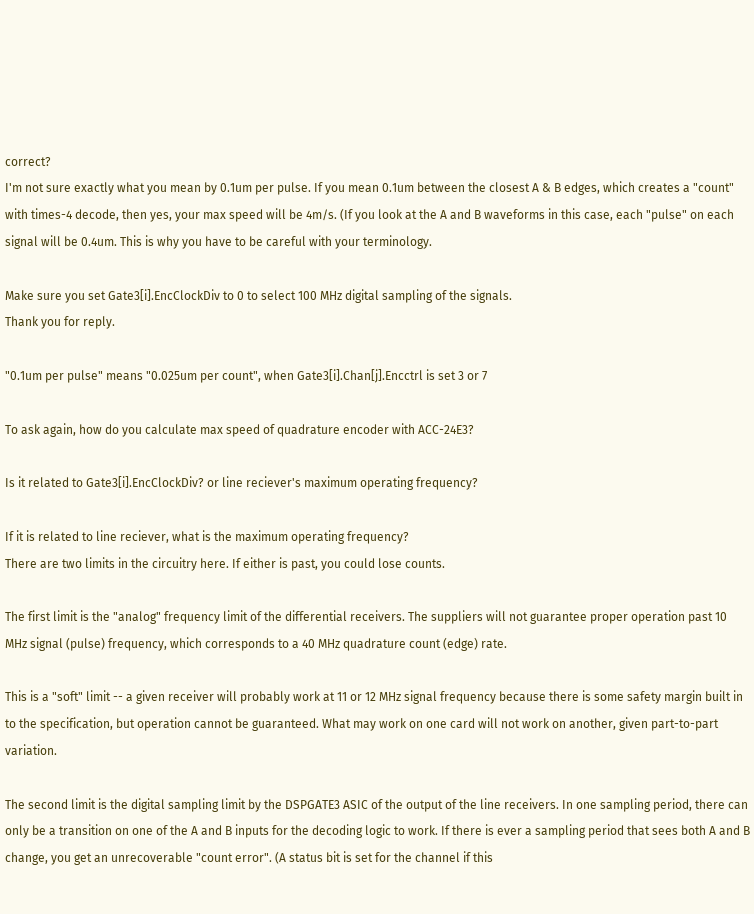correct?
I'm not sure exactly what you mean by 0.1um per pulse. If you mean 0.1um between the closest A & B edges, which creates a "count" with times-4 decode, then yes, your max speed will be 4m/s. (If you look at the A and B waveforms in this case, each "pulse" on each signal will be 0.4um. This is why you have to be careful with your terminology.

Make sure you set Gate3[i].EncClockDiv to 0 to select 100 MHz digital sampling of the signals.
Thank you for reply.

"0.1um per pulse" means "0.025um per count", when Gate3[i].Chan[j].Encctrl is set 3 or 7

To ask again, how do you calculate max speed of quadrature encoder with ACC-24E3?

Is it related to Gate3[i].EncClockDiv? or line reciever's maximum operating frequency?

If it is related to line reciever, what is the maximum operating frequency?
There are two limits in the circuitry here. If either is past, you could lose counts.

The first limit is the "analog" frequency limit of the differential receivers. The suppliers will not guarantee proper operation past 10 MHz signal (pulse) frequency, which corresponds to a 40 MHz quadrature count (edge) rate.

This is a "soft" limit -- a given receiver will probably work at 11 or 12 MHz signal frequency because there is some safety margin built in to the specification, but operation cannot be guaranteed. What may work on one card will not work on another, given part-to-part variation.

The second limit is the digital sampling limit by the DSPGATE3 ASIC of the output of the line receivers. In one sampling period, there can only be a transition on one of the A and B inputs for the decoding logic to work. If there is ever a sampling period that sees both A and B change, you get an unrecoverable "count error". (A status bit is set for the channel if this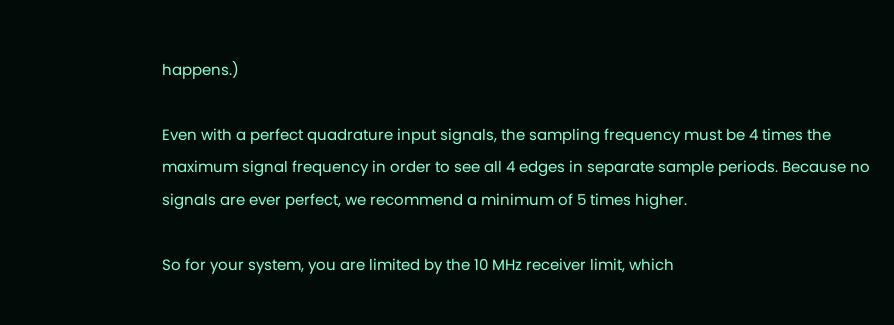happens.)

Even with a perfect quadrature input signals, the sampling frequency must be 4 times the maximum signal frequency in order to see all 4 edges in separate sample periods. Because no signals are ever perfect, we recommend a minimum of 5 times higher.

So for your system, you are limited by the 10 MHz receiver limit, which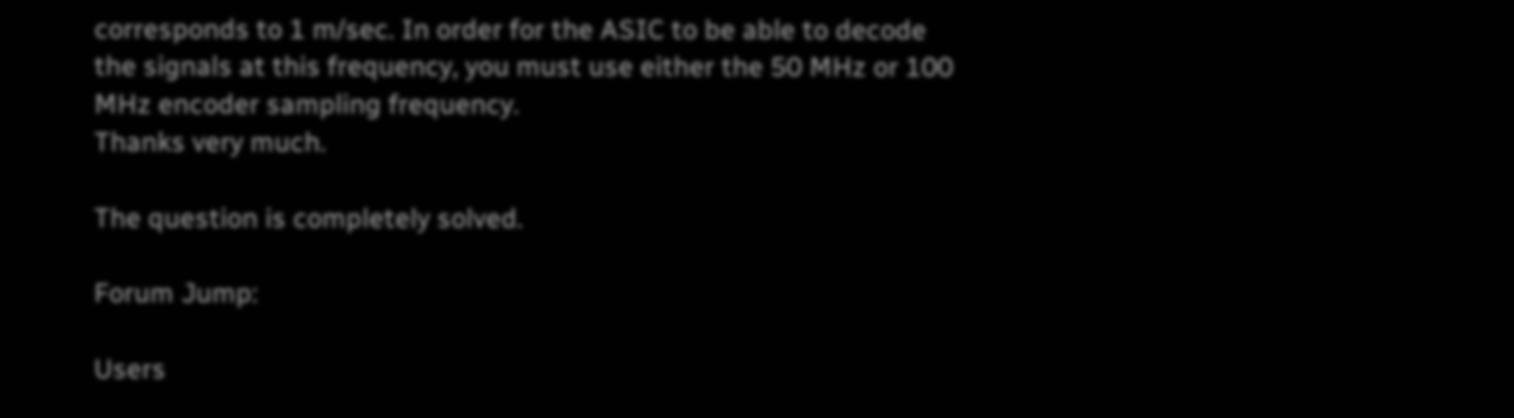corresponds to 1 m/sec. In order for the ASIC to be able to decode the signals at this frequency, you must use either the 50 MHz or 100 MHz encoder sampling frequency.
Thanks very much.

The question is completely solved.

Forum Jump:

Users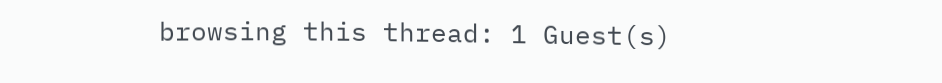browsing this thread: 1 Guest(s)